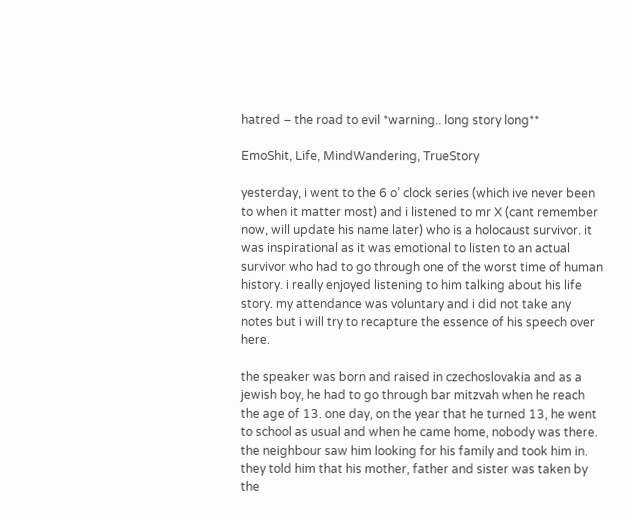hatred – the road to evil *warning.. long story long**

EmoShit, Life, MindWandering, TrueStory

yesterday, i went to the 6 o’ clock series (which ive never been to when it matter most) and i listened to mr X (cant remember now, will update his name later) who is a holocaust survivor. it was inspirational as it was emotional to listen to an actual survivor who had to go through one of the worst time of human history. i really enjoyed listening to him talking about his life story. my attendance was voluntary and i did not take any notes but i will try to recapture the essence of his speech over here.

the speaker was born and raised in czechoslovakia and as a jewish boy, he had to go through bar mitzvah when he reach the age of 13. one day, on the year that he turned 13, he went to school as usual and when he came home, nobody was there. the neighbour saw him looking for his family and took him in. they told him that his mother, father and sister was taken by the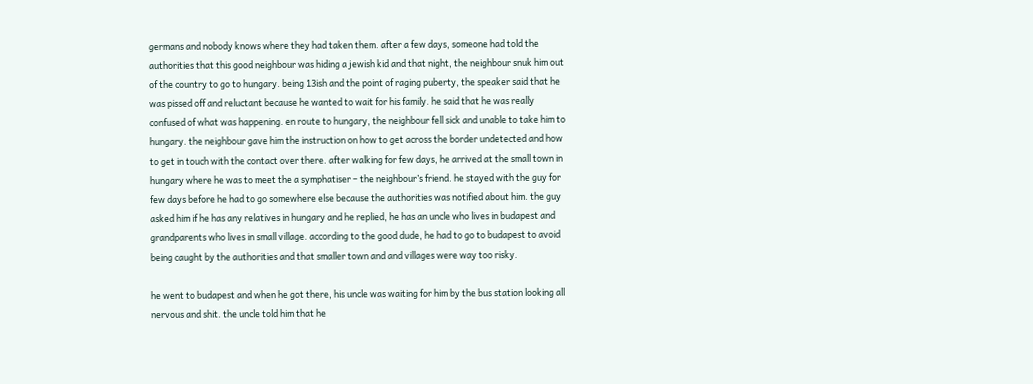germans and nobody knows where they had taken them. after a few days, someone had told the authorities that this good neighbour was hiding a jewish kid and that night, the neighbour snuk him out of the country to go to hungary. being 13ish and the point of raging puberty, the speaker said that he was pissed off and reluctant because he wanted to wait for his family. he said that he was really confused of what was happening. en route to hungary, the neighbour fell sick and unable to take him to hungary. the neighbour gave him the instruction on how to get across the border undetected and how to get in touch with the contact over there. after walking for few days, he arrived at the small town in hungary where he was to meet the a symphatiser – the neighbour’s friend. he stayed with the guy for few days before he had to go somewhere else because the authorities was notified about him. the guy asked him if he has any relatives in hungary and he replied, he has an uncle who lives in budapest and grandparents who lives in small village. according to the good dude, he had to go to budapest to avoid being caught by the authorities and that smaller town and and villages were way too risky.

he went to budapest and when he got there, his uncle was waiting for him by the bus station looking all nervous and shit. the uncle told him that he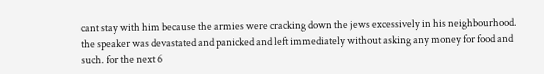cant stay with him because the armies were cracking down the jews excessively in his neighbourhood. the speaker was devastated and panicked and left immediately without asking any money for food and such. for the next 6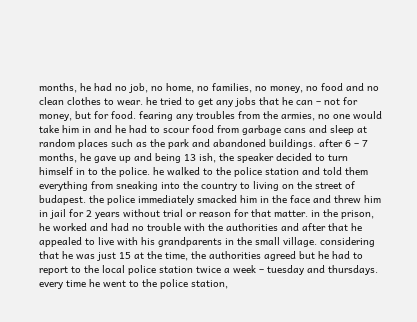months, he had no job, no home, no families, no money, no food and no clean clothes to wear. he tried to get any jobs that he can – not for money, but for food. fearing any troubles from the armies, no one would take him in and he had to scour food from garbage cans and sleep at random places such as the park and abandoned buildings. after 6 – 7 months, he gave up and being 13 ish, the speaker decided to turn himself in to the police. he walked to the police station and told them everything from sneaking into the country to living on the street of budapest. the police immediately smacked him in the face and threw him in jail for 2 years without trial or reason for that matter. in the prison, he worked and had no trouble with the authorities and after that he appealed to live with his grandparents in the small village. considering that he was just 15 at the time, the authorities agreed but he had to report to the local police station twice a week – tuesday and thursdays. every time he went to the police station,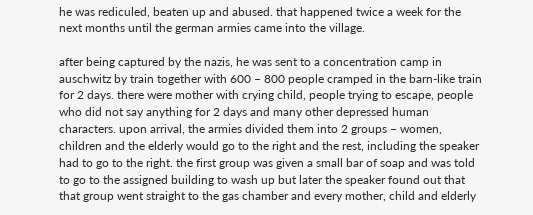he was rediculed, beaten up and abused. that happened twice a week for the next months until the german armies came into the village.

after being captured by the nazis, he was sent to a concentration camp in auschwitz by train together with 600 – 800 people cramped in the barn-like train for 2 days. there were mother with crying child, people trying to escape, people who did not say anything for 2 days and many other depressed human characters. upon arrival, the armies divided them into 2 groups – women, children and the elderly would go to the right and the rest, including the speaker had to go to the right. the first group was given a small bar of soap and was told to go to the assigned building to wash up but later the speaker found out that that group went straight to the gas chamber and every mother, child and elderly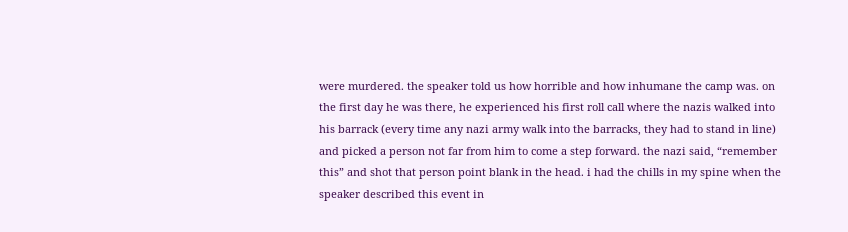were murdered. the speaker told us how horrible and how inhumane the camp was. on the first day he was there, he experienced his first roll call where the nazis walked into his barrack (every time any nazi army walk into the barracks, they had to stand in line) and picked a person not far from him to come a step forward. the nazi said, “remember this” and shot that person point blank in the head. i had the chills in my spine when the speaker described this event in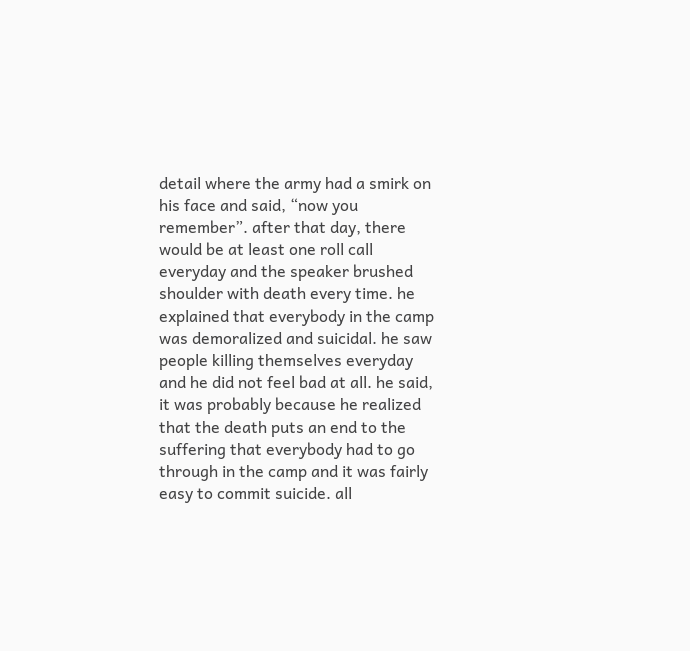detail where the army had a smirk on his face and said, “now you remember”. after that day, there would be at least one roll call everyday and the speaker brushed shoulder with death every time. he explained that everybody in the camp was demoralized and suicidal. he saw people killing themselves everyday and he did not feel bad at all. he said, it was probably because he realized that the death puts an end to the suffering that everybody had to go through in the camp and it was fairly easy to commit suicide. all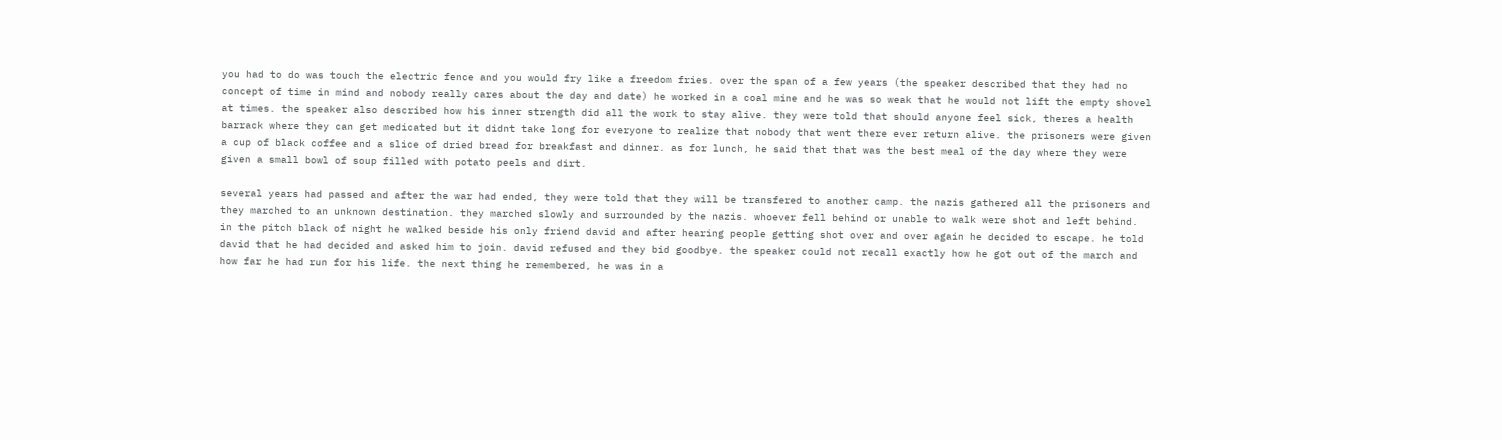you had to do was touch the electric fence and you would fry like a freedom fries. over the span of a few years (the speaker described that they had no concept of time in mind and nobody really cares about the day and date) he worked in a coal mine and he was so weak that he would not lift the empty shovel at times. the speaker also described how his inner strength did all the work to stay alive. they were told that should anyone feel sick, theres a health barrack where they can get medicated but it didnt take long for everyone to realize that nobody that went there ever return alive. the prisoners were given a cup of black coffee and a slice of dried bread for breakfast and dinner. as for lunch, he said that that was the best meal of the day where they were given a small bowl of soup filled with potato peels and dirt.

several years had passed and after the war had ended, they were told that they will be transfered to another camp. the nazis gathered all the prisoners and they marched to an unknown destination. they marched slowly and surrounded by the nazis. whoever fell behind or unable to walk were shot and left behind. in the pitch black of night he walked beside his only friend david and after hearing people getting shot over and over again he decided to escape. he told david that he had decided and asked him to join. david refused and they bid goodbye. the speaker could not recall exactly how he got out of the march and how far he had run for his life. the next thing he remembered, he was in a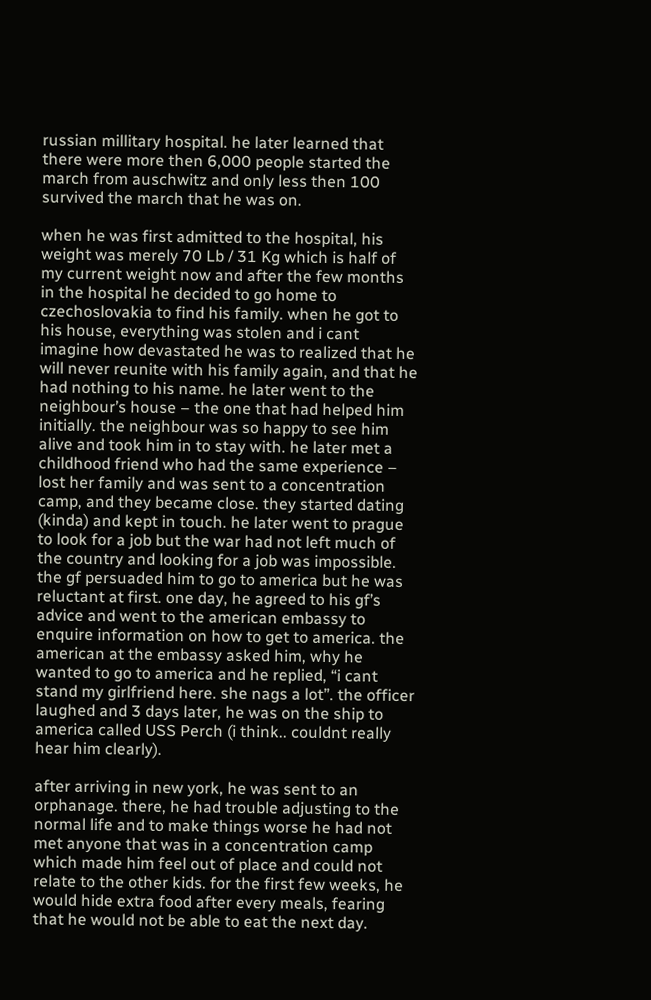russian millitary hospital. he later learned that there were more then 6,000 people started the march from auschwitz and only less then 100 survived the march that he was on.

when he was first admitted to the hospital, his weight was merely 70 Lb / 31 Kg which is half of my current weight now and after the few months in the hospital he decided to go home to czechoslovakia to find his family. when he got to his house, everything was stolen and i cant imagine how devastated he was to realized that he will never reunite with his family again, and that he had nothing to his name. he later went to the neighbour’s house – the one that had helped him initially. the neighbour was so happy to see him alive and took him in to stay with. he later met a childhood friend who had the same experience – lost her family and was sent to a concentration camp, and they became close. they started dating (kinda) and kept in touch. he later went to prague to look for a job but the war had not left much of the country and looking for a job was impossible. the gf persuaded him to go to america but he was reluctant at first. one day, he agreed to his gf’s advice and went to the american embassy to enquire information on how to get to america. the american at the embassy asked him, why he wanted to go to america and he replied, “i cant stand my girlfriend here. she nags a lot”. the officer laughed and 3 days later, he was on the ship to america called USS Perch (i think.. couldnt really hear him clearly).

after arriving in new york, he was sent to an orphanage. there, he had trouble adjusting to the normal life and to make things worse he had not met anyone that was in a concentration camp which made him feel out of place and could not relate to the other kids. for the first few weeks, he would hide extra food after every meals, fearing that he would not be able to eat the next day.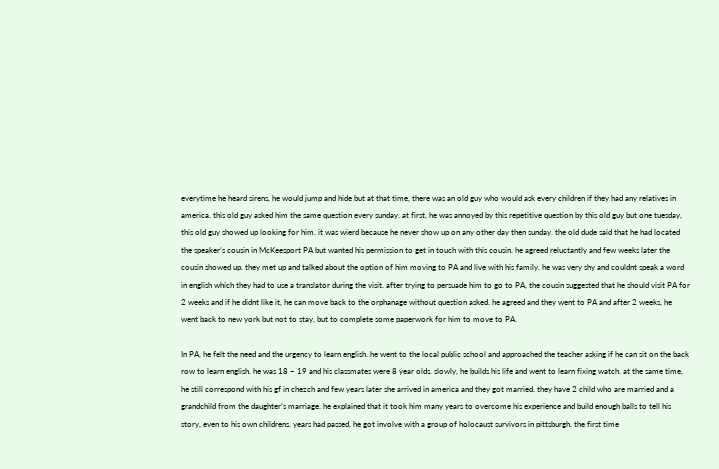everytime he heard sirens, he would jump and hide but at that time, there was an old guy who would ask every children if they had any relatives in america. this old guy asked him the same question every sunday. at first, he was annoyed by this repetitive question by this old guy but one tuesday, this old guy showed up looking for him. it was wierd because he never show up on any other day then sunday. the old dude said that he had located the speaker’s cousin in McKeesport PA but wanted his permission to get in touch with this cousin. he agreed reluctantly and few weeks later the cousin showed up. they met up and talked about the option of him moving to PA and live with his family. he was very shy and couldnt speak a word in english which they had to use a translator during the visit. after trying to persuade him to go to PA, the cousin suggested that he should visit PA for 2 weeks and if he didnt like it, he can move back to the orphanage without question asked. he agreed and they went to PA and after 2 weeks, he went back to new york but not to stay, but to complete some paperwork for him to move to PA.

In PA, he felt the need and the urgency to learn english. he went to the local public school and approached the teacher asking if he can sit on the back row to learn english. he was 18 – 19 and his classmates were 8 year olds. slowly, he builds his life and went to learn fixing watch. at the same time, he still correspond with his gf in chezch and few years later she arrived in america and they got married. they have 2 child who are married and a grandchild from the daughter’s marriage. he explained that it took him many years to overcome his experience and build enough balls to tell his story, even to his own childrens. years had passed, he got involve with a group of holocaust survivors in pittsburgh. the first time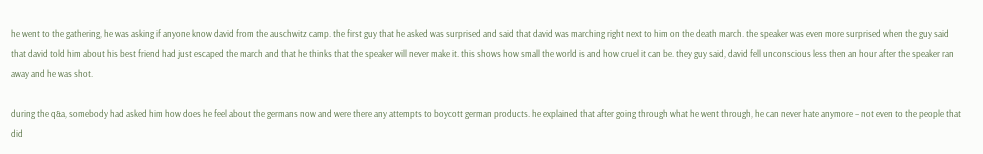he went to the gathering, he was asking if anyone know david from the auschwitz camp. the first guy that he asked was surprised and said that david was marching right next to him on the death march. the speaker was even more surprised when the guy said that david told him about his best friend had just escaped the march and that he thinks that the speaker will never make it. this shows how small the world is and how cruel it can be. they guy said, david fell unconscious less then an hour after the speaker ran away and he was shot.

during the q&a, somebody had asked him how does he feel about the germans now and were there any attempts to boycott german products. he explained that after going through what he went through, he can never hate anymore – not even to the people that did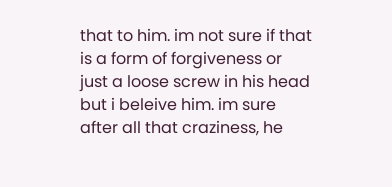that to him. im not sure if that is a form of forgiveness or just a loose screw in his head but i beleive him. im sure after all that craziness, he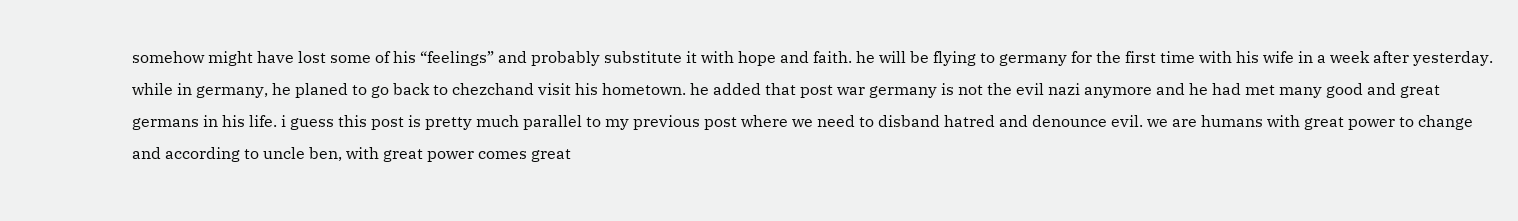somehow might have lost some of his “feelings” and probably substitute it with hope and faith. he will be flying to germany for the first time with his wife in a week after yesterday. while in germany, he planed to go back to chezchand visit his hometown. he added that post war germany is not the evil nazi anymore and he had met many good and great germans in his life. i guess this post is pretty much parallel to my previous post where we need to disband hatred and denounce evil. we are humans with great power to change and according to uncle ben, with great power comes great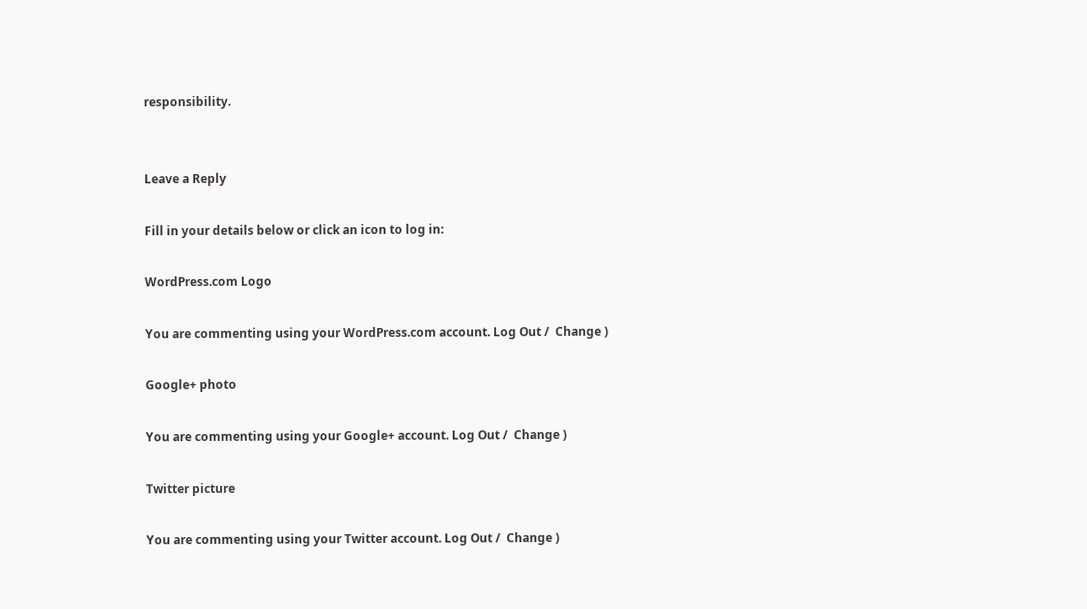responsibility.


Leave a Reply

Fill in your details below or click an icon to log in:

WordPress.com Logo

You are commenting using your WordPress.com account. Log Out /  Change )

Google+ photo

You are commenting using your Google+ account. Log Out /  Change )

Twitter picture

You are commenting using your Twitter account. Log Out /  Change )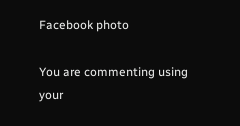Facebook photo

You are commenting using your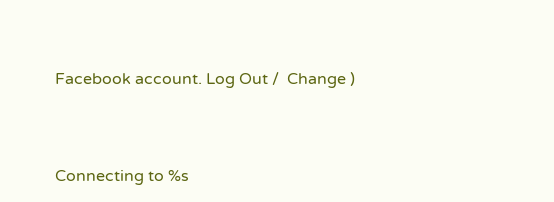Facebook account. Log Out /  Change )


Connecting to %s